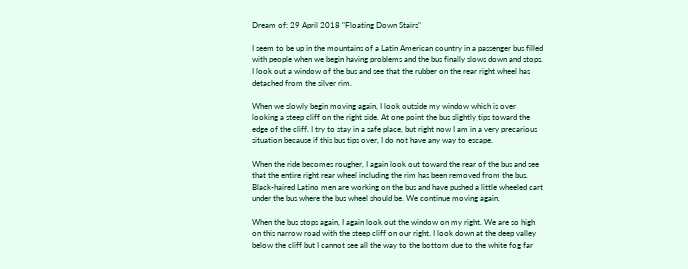Dream of: 29 April 2018 "Floating Down Stairs"

I seem to be up in the mountains of a Latin American country in a passenger bus filled with people when we begin having problems and the bus finally slows down and stops. I look out a window of the bus and see that the rubber on the rear right wheel has detached from the silver rim.

When we slowly begin moving again, I look outside my window which is over looking a steep cliff on the right side. At one point the bus slightly tips toward the edge of the cliff. I try to stay in a safe place, but right now I am in a very precarious situation because if this bus tips over, I do not have any way to escape.

When the ride becomes rougher, I again look out toward the rear of the bus and see that the entire right rear wheel including the rim has been removed from the bus. Black-haired Latino men are working on the bus and have pushed a little wheeled cart under the bus where the bus wheel should be. We continue moving again.

When the bus stops again, I again look out the window on my right. We are so high on this narrow road with the steep cliff on our right. I look down at the deep valley below the cliff but I cannot see all the way to the bottom due to the white fog far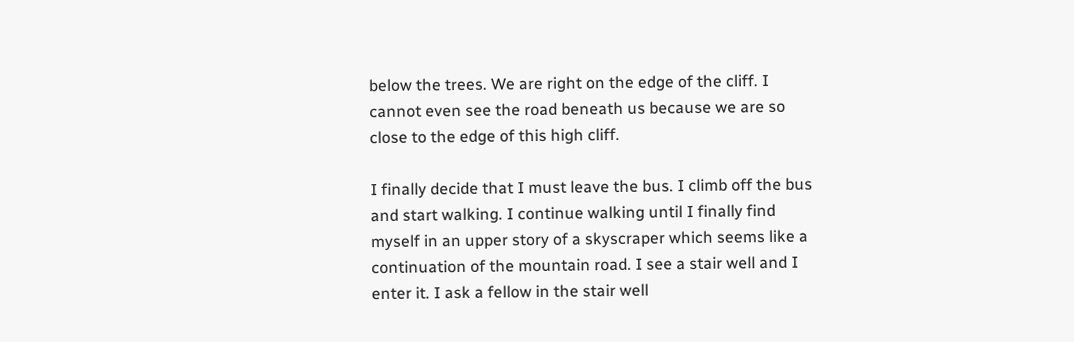below the trees. We are right on the edge of the cliff. I cannot even see the road beneath us because we are so close to the edge of this high cliff.

I finally decide that I must leave the bus. I climb off the bus and start walking. I continue walking until I finally find myself in an upper story of a skyscraper which seems like a continuation of the mountain road. I see a stair well and I enter it. I ask a fellow in the stair well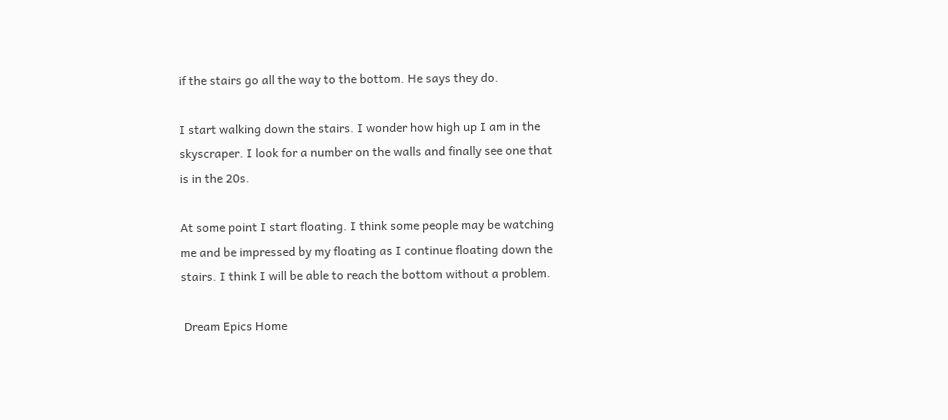if the stairs go all the way to the bottom. He says they do.

I start walking down the stairs. I wonder how high up I am in the skyscraper. I look for a number on the walls and finally see one that is in the 20s.

At some point I start floating. I think some people may be watching me and be impressed by my floating as I continue floating down the stairs. I think I will be able to reach the bottom without a problem.

 Dream Epics Home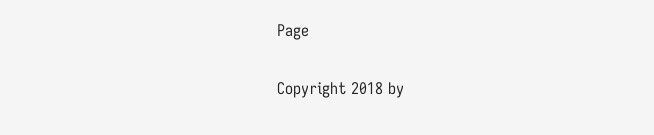Page

Copyright 2018 by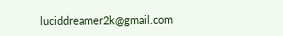luciddreamer2k@gmail.com